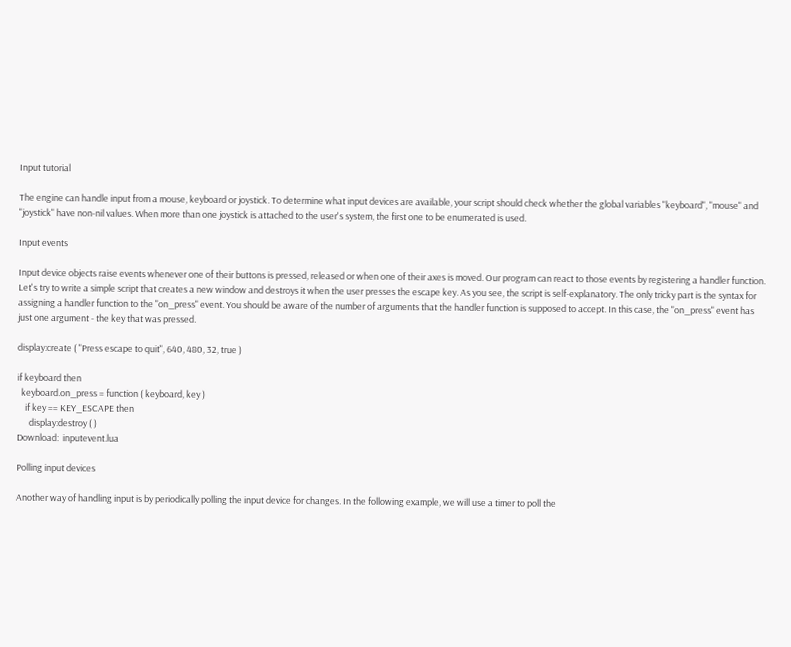Input tutorial

The engine can handle input from a mouse, keyboard or joystick. To determine what input devices are available, your script should check whether the global variables "keyboard", "mouse" and "joystick" have non-nil values. When more than one joystick is attached to the user's system, the first one to be enumerated is used.

Input events

Input device objects raise events whenever one of their buttons is pressed, released or when one of their axes is moved. Our program can react to those events by registering a handler function. Let's try to write a simple script that creates a new window and destroys it when the user presses the escape key. As you see, the script is self-explanatory. The only tricky part is the syntax for assigning a handler function to the "on_press" event. You should be aware of the number of arguments that the handler function is supposed to accept. In this case, the "on_press" event has just one argument - the key that was pressed.

display:create ( "Press escape to quit", 640, 480, 32, true )

if keyboard then
  keyboard.on_press = function ( keyboard, key )
    if key == KEY_ESCAPE then
      display:destroy ( )
Download:  inputevent.lua

Polling input devices

Another way of handling input is by periodically polling the input device for changes. In the following example, we will use a timer to poll the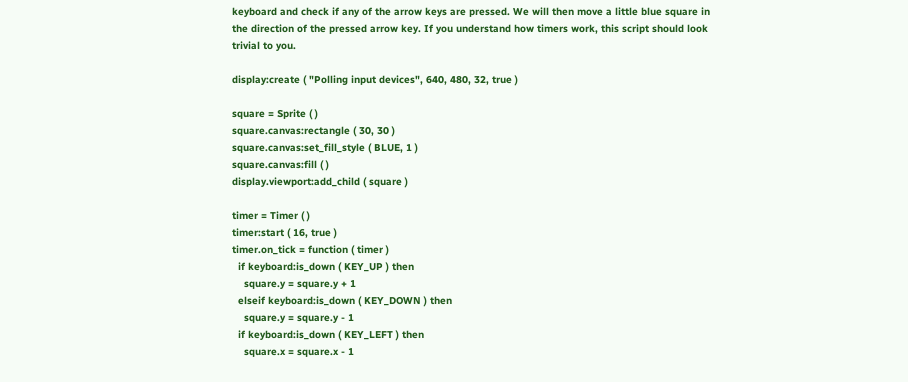keyboard and check if any of the arrow keys are pressed. We will then move a little blue square in the direction of the pressed arrow key. If you understand how timers work, this script should look trivial to you.

display:create ( "Polling input devices", 640, 480, 32, true )

square = Sprite ( )
square.canvas:rectangle ( 30, 30 )
square.canvas:set_fill_style ( BLUE, 1 )
square.canvas:fill ( )
display.viewport:add_child ( square )

timer = Timer ( )
timer:start ( 16, true )
timer.on_tick = function ( timer )
  if keyboard:is_down ( KEY_UP ) then
    square.y = square.y + 1
  elseif keyboard:is_down ( KEY_DOWN ) then
    square.y = square.y - 1
  if keyboard:is_down ( KEY_LEFT ) then
    square.x = square.x - 1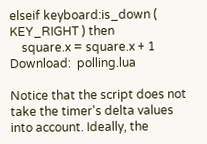elseif keyboard:is_down ( KEY_RIGHT ) then
    square.x = square.x + 1
Download:  polling.lua

Notice that the script does not take the timer's delta values into account. Ideally, the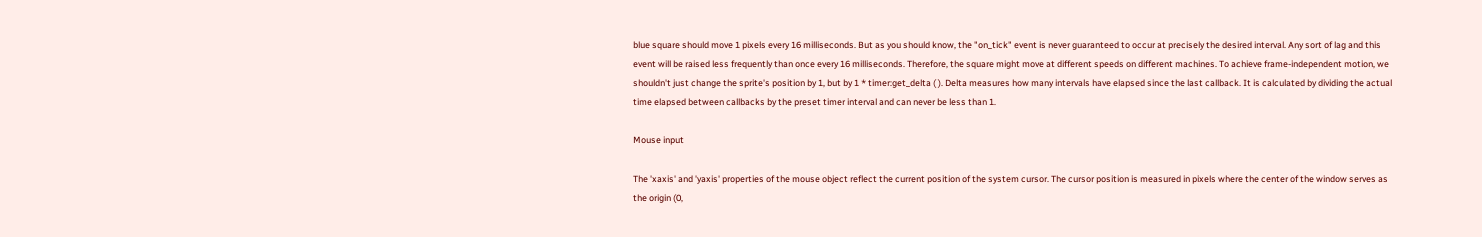blue square should move 1 pixels every 16 milliseconds. But as you should know, the "on_tick" event is never guaranteed to occur at precisely the desired interval. Any sort of lag and this event will be raised less frequently than once every 16 milliseconds. Therefore, the square might move at different speeds on different machines. To achieve frame-independent motion, we shouldn't just change the sprite's position by 1, but by 1 * timer:get_delta ( ). Delta measures how many intervals have elapsed since the last callback. It is calculated by dividing the actual time elapsed between callbacks by the preset timer interval and can never be less than 1.

Mouse input

The 'xaxis' and 'yaxis' properties of the mouse object reflect the current position of the system cursor. The cursor position is measured in pixels where the center of the window serves as the origin (0,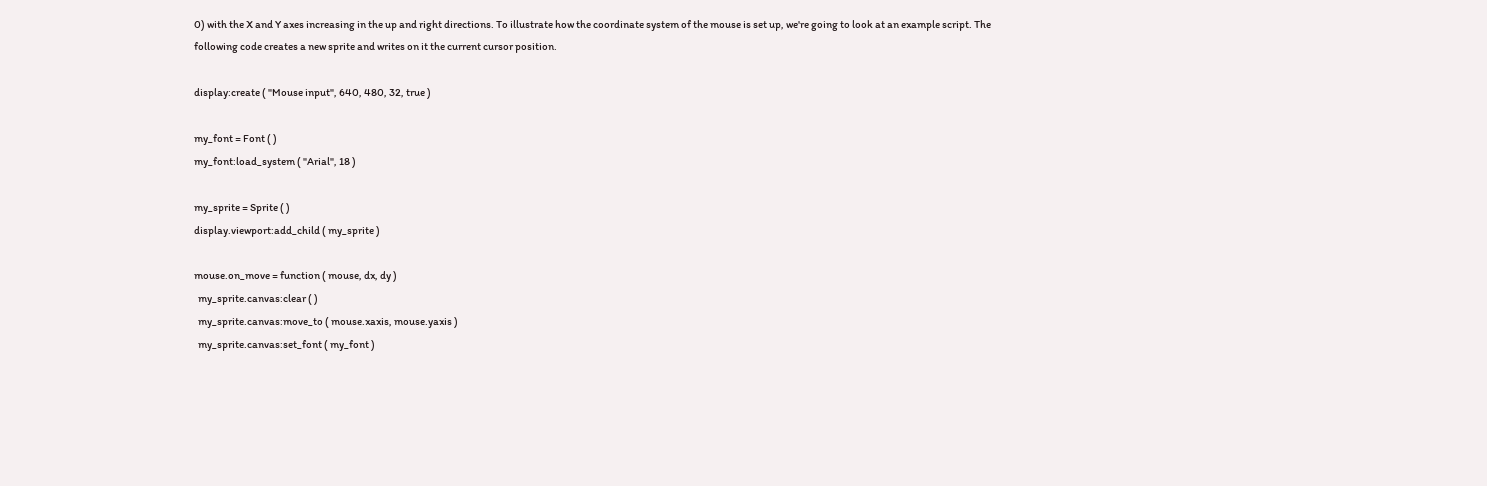0) with the X and Y axes increasing in the up and right directions. To illustrate how the coordinate system of the mouse is set up, we're going to look at an example script. The following code creates a new sprite and writes on it the current cursor position.

display:create ( "Mouse input", 640, 480, 32, true )

my_font = Font ( )
my_font:load_system ( "Arial", 18 )

my_sprite = Sprite ( )
display.viewport:add_child ( my_sprite )

mouse.on_move = function ( mouse, dx, dy )
  my_sprite.canvas:clear ( )
  my_sprite.canvas:move_to ( mouse.xaxis, mouse.yaxis )
  my_sprite.canvas:set_font ( my_font )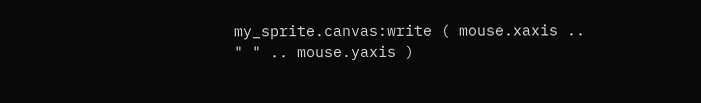my_sprite.canvas:write ( mouse.xaxis .. " " .. mouse.yaxis )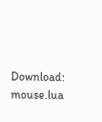Download:  mouse.lua